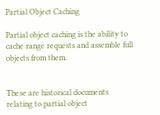Partial Object Caching

Partial object caching is the ability to cache range requests and assemble full objects from them.


These are historical documents relating to partial object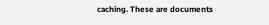caching. These are documents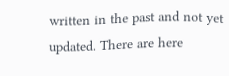written in the past and not yet updated. There are here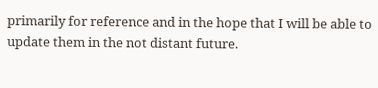primarily for reference and in the hope that I will be able to update them in the not distant future.